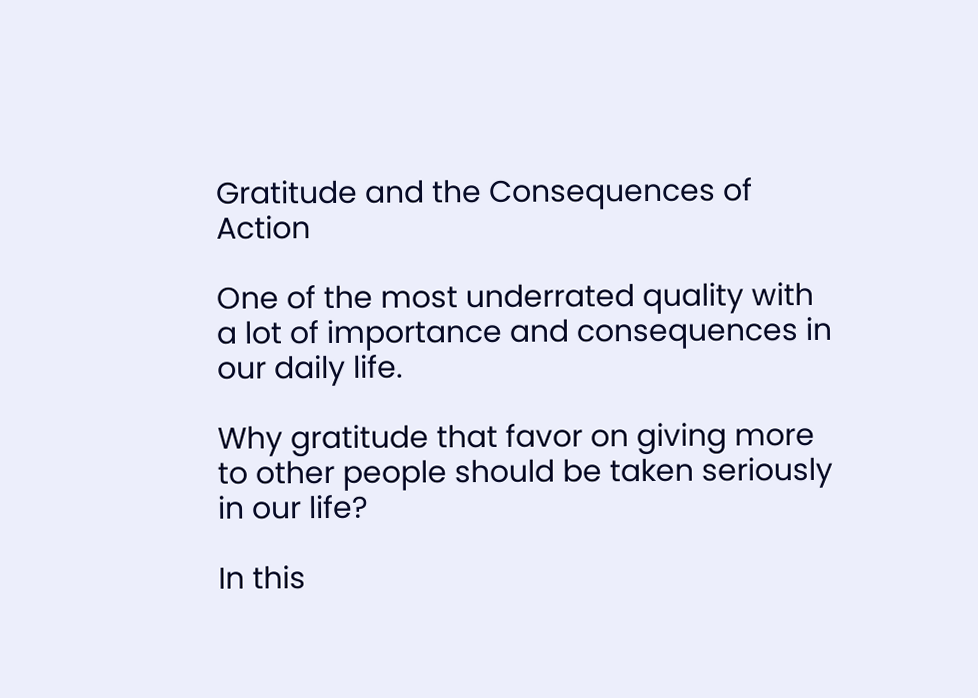Gratitude and the Consequences of Action

One of the most underrated quality with a lot of importance and consequences in our daily life.

Why gratitude that favor on giving more to other people should be taken seriously in our life?

In this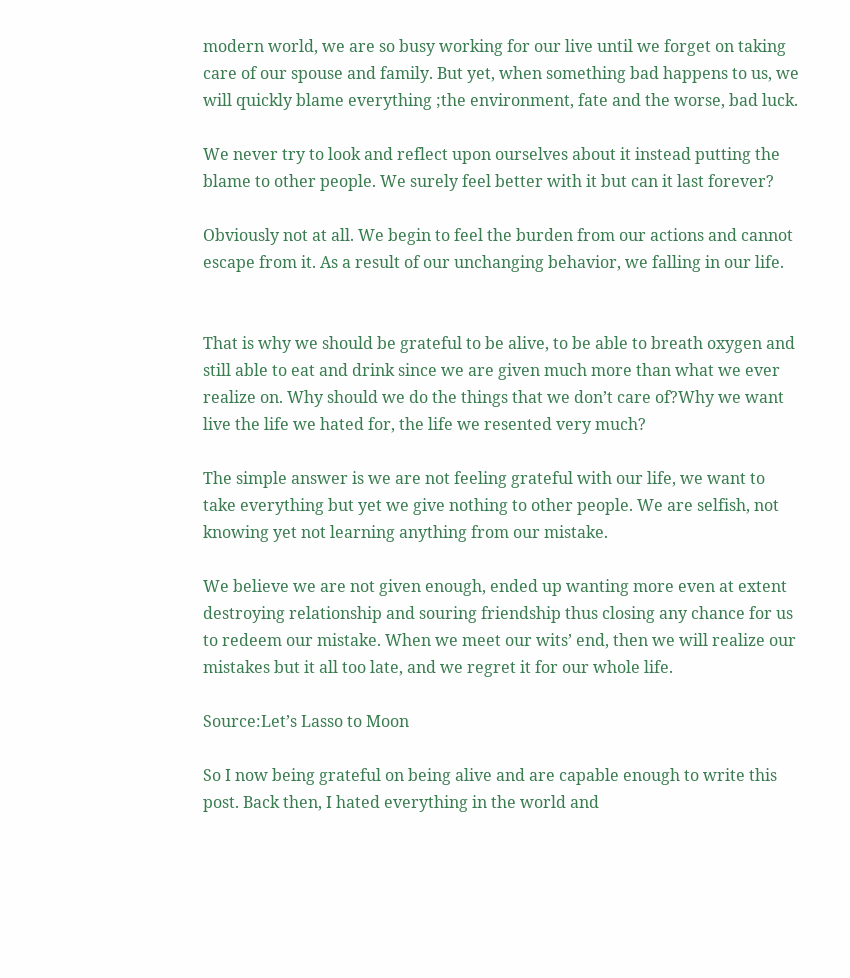modern world, we are so busy working for our live until we forget on taking care of our spouse and family. But yet, when something bad happens to us, we will quickly blame everything ;the environment, fate and the worse, bad luck.

We never try to look and reflect upon ourselves about it instead putting the blame to other people. We surely feel better with it but can it last forever?

Obviously not at all. We begin to feel the burden from our actions and cannot escape from it. As a result of our unchanging behavior, we falling in our life.


That is why we should be grateful to be alive, to be able to breath oxygen and still able to eat and drink since we are given much more than what we ever realize on. Why should we do the things that we don’t care of?Why we want live the life we hated for, the life we resented very much?

The simple answer is we are not feeling grateful with our life, we want to take everything but yet we give nothing to other people. We are selfish, not knowing yet not learning anything from our mistake.

We believe we are not given enough, ended up wanting more even at extent destroying relationship and souring friendship thus closing any chance for us to redeem our mistake. When we meet our wits’ end, then we will realize our mistakes but it all too late, and we regret it for our whole life.

Source:Let’s Lasso to Moon

So I now being grateful on being alive and are capable enough to write this post. Back then, I hated everything in the world and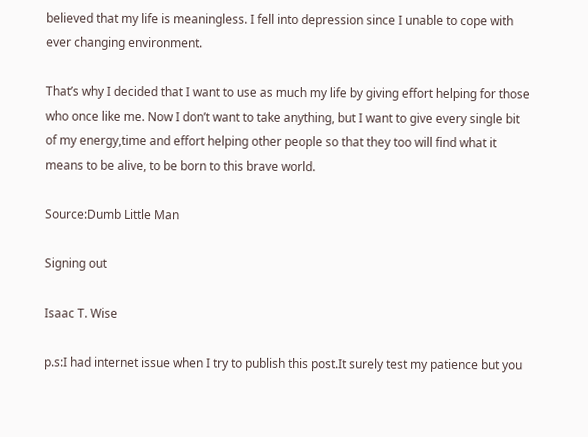believed that my life is meaningless. I fell into depression since I unable to cope with ever changing environment.

That’s why I decided that I want to use as much my life by giving effort helping for those who once like me. Now I don’t want to take anything, but I want to give every single bit of my energy,time and effort helping other people so that they too will find what it means to be alive, to be born to this brave world.

Source:Dumb Little Man

Signing out

Isaac T. Wise

p.s:I had internet issue when I try to publish this post.It surely test my patience but you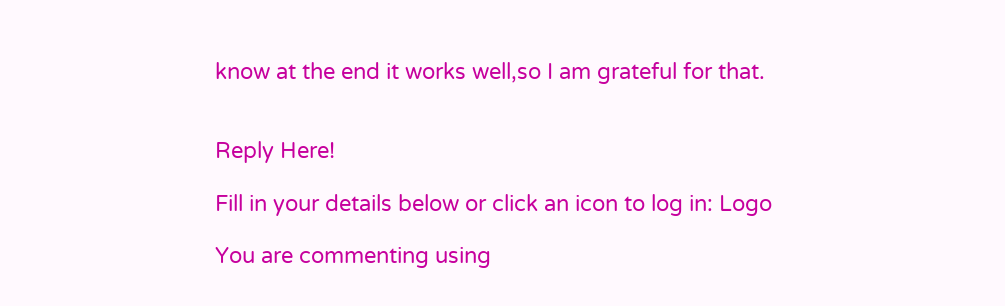know at the end it works well,so I am grateful for that.


Reply Here!

Fill in your details below or click an icon to log in: Logo

You are commenting using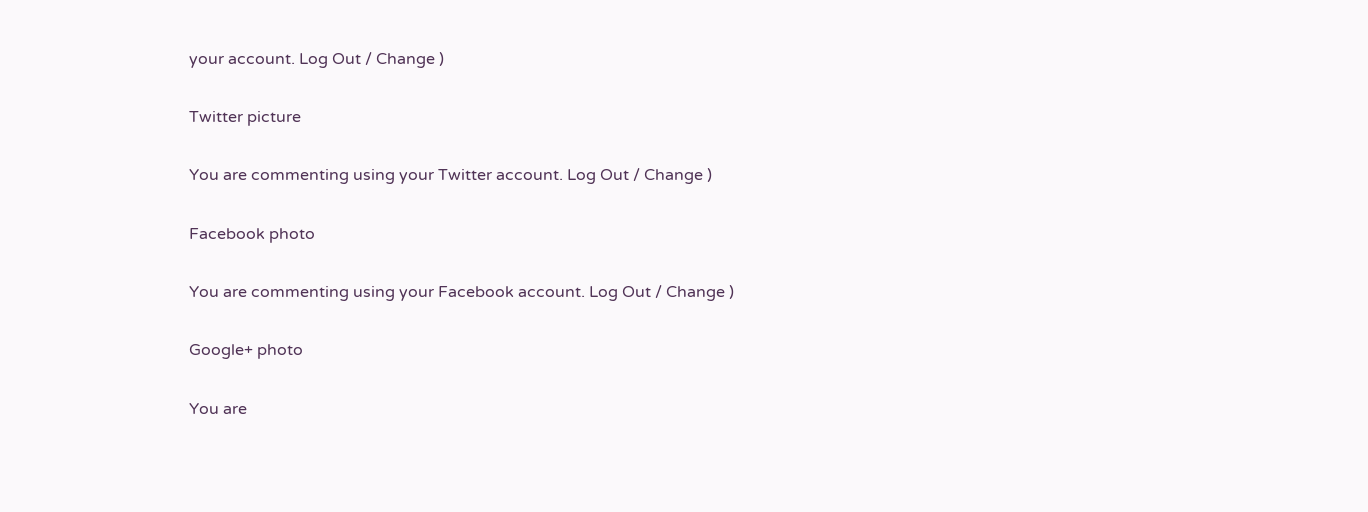your account. Log Out / Change )

Twitter picture

You are commenting using your Twitter account. Log Out / Change )

Facebook photo

You are commenting using your Facebook account. Log Out / Change )

Google+ photo

You are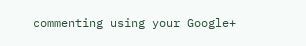commenting using your Google+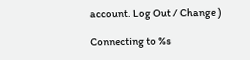account. Log Out / Change )

Connecting to %s